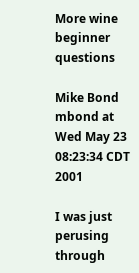More wine beginner questions

Mike Bond mbond at
Wed May 23 08:23:34 CDT 2001

I was just perusing through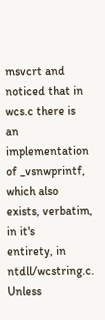msvcrt and noticed that in wcs.c there is
an implementation of _vsnwprintf, which also exists, verbatim, in it's
entirety, in ntdll/wcstring.c. Unless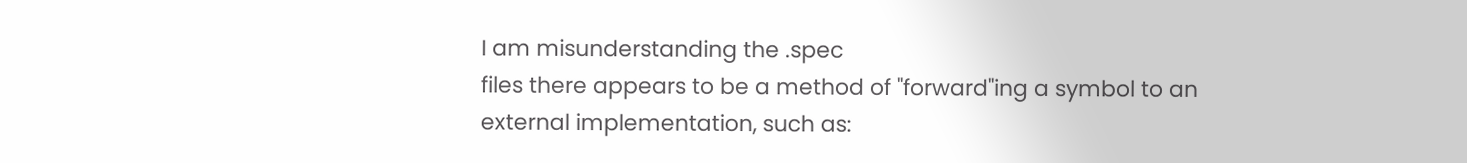I am misunderstanding the .spec
files there appears to be a method of "forward"ing a symbol to an
external implementation, such as: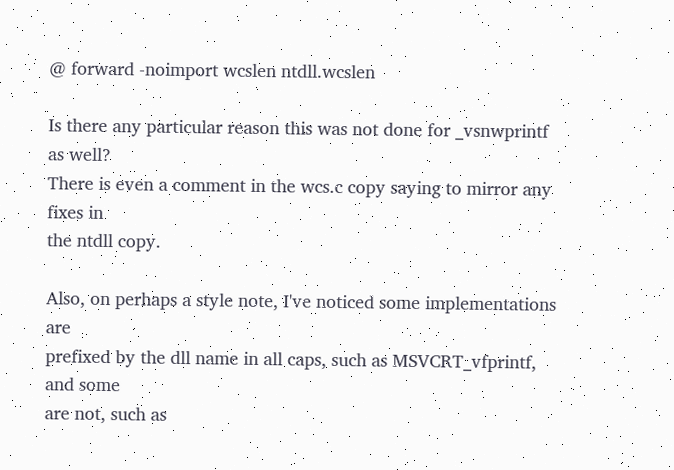@ forward -noimport wcslen ntdll.wcslen

Is there any particular reason this was not done for _vsnwprintf as well?
There is even a comment in the wcs.c copy saying to mirror any fixes in
the ntdll copy.

Also, on perhaps a style note, I've noticed some implementations are
prefixed by the dll name in all caps, such as MSVCRT_vfprintf, and some
are not, such as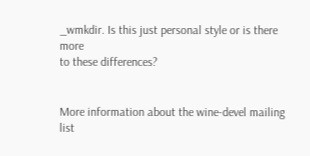_wmkdir. Is this just personal style or is there more
to these differences?


More information about the wine-devel mailing list